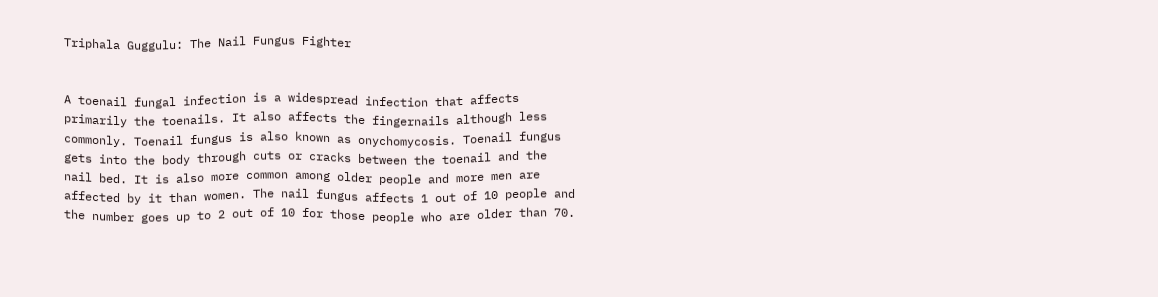Triphala Guggulu: The Nail Fungus Fighter


A toenail fungal infection is a widespread infection that affects primarily the toenails. It also affects the fingernails although less commonly. Toenail fungus is also known as onychomycosis. Toenail fungus gets into the body through cuts or cracks between the toenail and the nail bed. It is also more common among older people and more men are affected by it than women. The nail fungus affects 1 out of 10 people and the number goes up to 2 out of 10 for those people who are older than 70.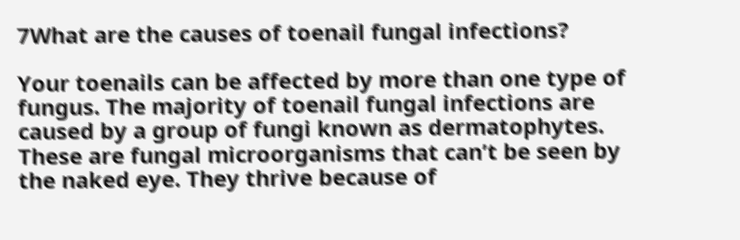7What are the causes of toenail fungal infections?

Your toenails can be affected by more than one type of fungus. The majority of toenail fungal infections are caused by a group of fungi known as dermatophytes. These are fungal microorganisms that can’t be seen by the naked eye. They thrive because of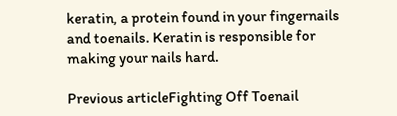keratin, a protein found in your fingernails and toenails. Keratin is responsible for making your nails hard.

Previous articleFighting Off Toenail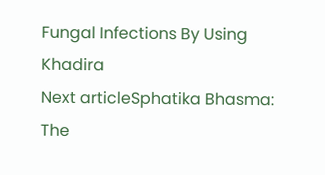Fungal Infections By Using Khadira
Next articleSphatika Bhasma: The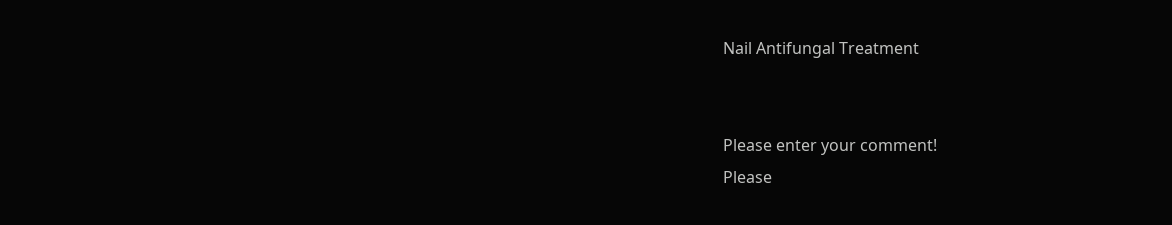Nail Antifungal Treatment


Please enter your comment!
Please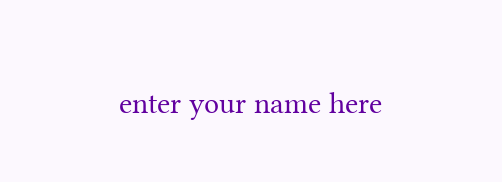enter your name here